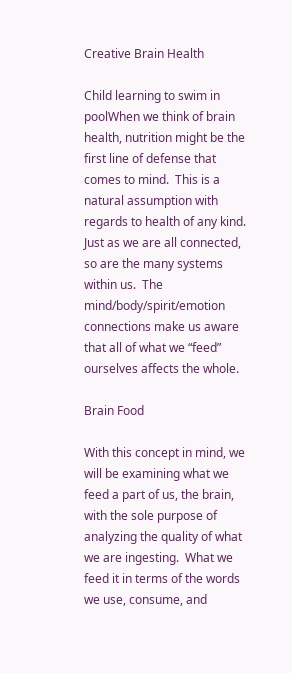Creative Brain Health

Child learning to swim in poolWhen we think of brain health, nutrition might be the first line of defense that comes to mind.  This is a natural assumption with regards to health of any kind. Just as we are all connected, so are the many systems within us.  The mind/body/spirit/emotion connections make us aware that all of what we “feed” ourselves affects the whole.

Brain Food

With this concept in mind, we will be examining what we feed a part of us, the brain, with the sole purpose of analyzing the quality of what we are ingesting.  What we feed it in terms of the words we use, consume, and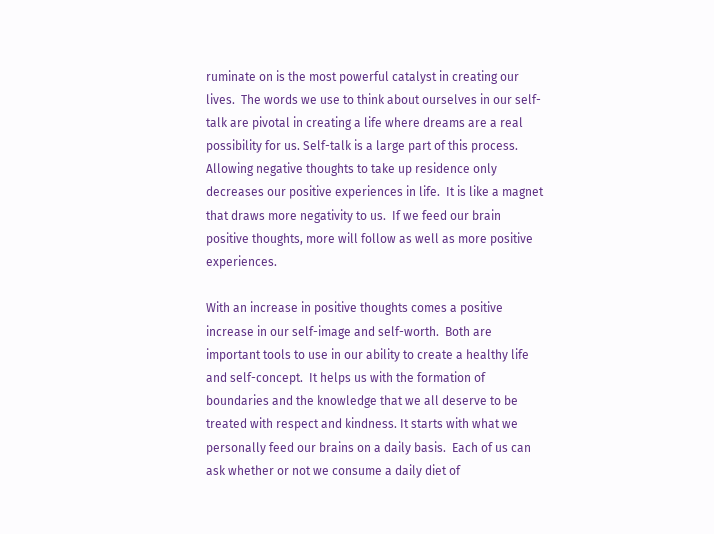ruminate on is the most powerful catalyst in creating our lives.  The words we use to think about ourselves in our self-talk are pivotal in creating a life where dreams are a real possibility for us. Self-talk is a large part of this process. Allowing negative thoughts to take up residence only decreases our positive experiences in life.  It is like a magnet that draws more negativity to us.  If we feed our brain positive thoughts, more will follow as well as more positive experiences.

With an increase in positive thoughts comes a positive increase in our self-image and self-worth.  Both are important tools to use in our ability to create a healthy life and self-concept.  It helps us with the formation of boundaries and the knowledge that we all deserve to be treated with respect and kindness. It starts with what we personally feed our brains on a daily basis.  Each of us can ask whether or not we consume a daily diet of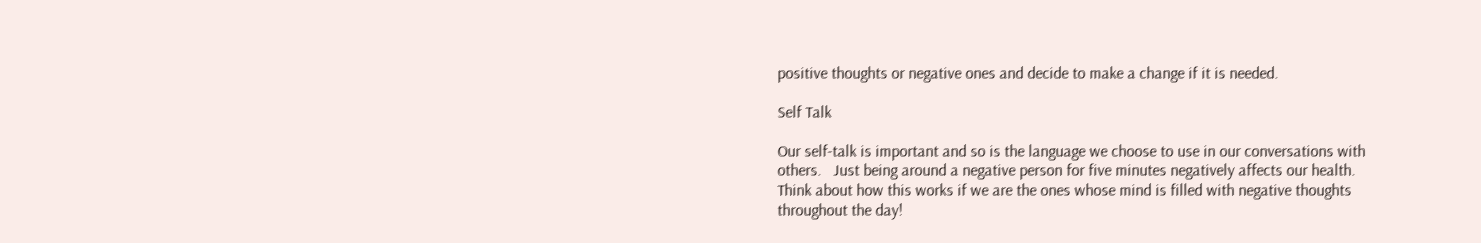positive thoughts or negative ones and decide to make a change if it is needed.

Self Talk

Our self-talk is important and so is the language we choose to use in our conversations with others.   Just being around a negative person for five minutes negatively affects our health.  Think about how this works if we are the ones whose mind is filled with negative thoughts throughout the day!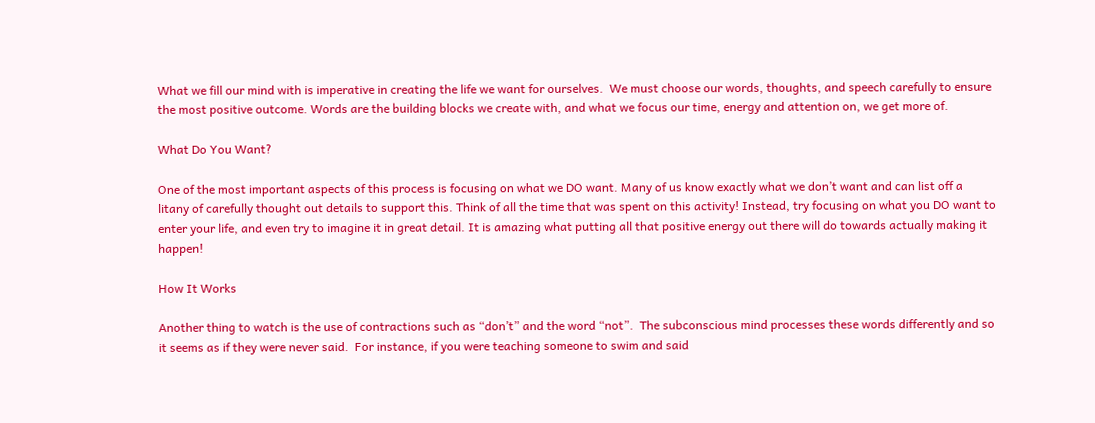What we fill our mind with is imperative in creating the life we want for ourselves.  We must choose our words, thoughts, and speech carefully to ensure the most positive outcome. Words are the building blocks we create with, and what we focus our time, energy and attention on, we get more of.

What Do You Want?

One of the most important aspects of this process is focusing on what we DO want. Many of us know exactly what we don’t want and can list off a litany of carefully thought out details to support this. Think of all the time that was spent on this activity! Instead, try focusing on what you DO want to enter your life, and even try to imagine it in great detail. It is amazing what putting all that positive energy out there will do towards actually making it happen!

How It Works

Another thing to watch is the use of contractions such as “don’t” and the word “not”.  The subconscious mind processes these words differently and so it seems as if they were never said.  For instance, if you were teaching someone to swim and said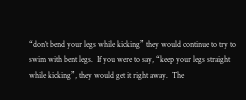“don’t bend your legs while kicking” they would continue to try to swim with bent legs.  If you were to say, “keep your legs straight while kicking”, they would get it right away.  The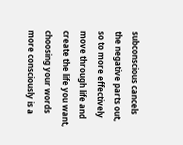subconscious cancels the negative parts out, so to more effectively move through life and create the life you want, choosing your words more consciously is a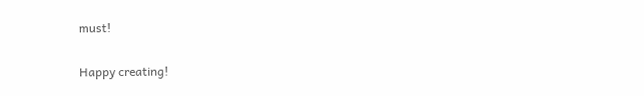must!

Happy creating!